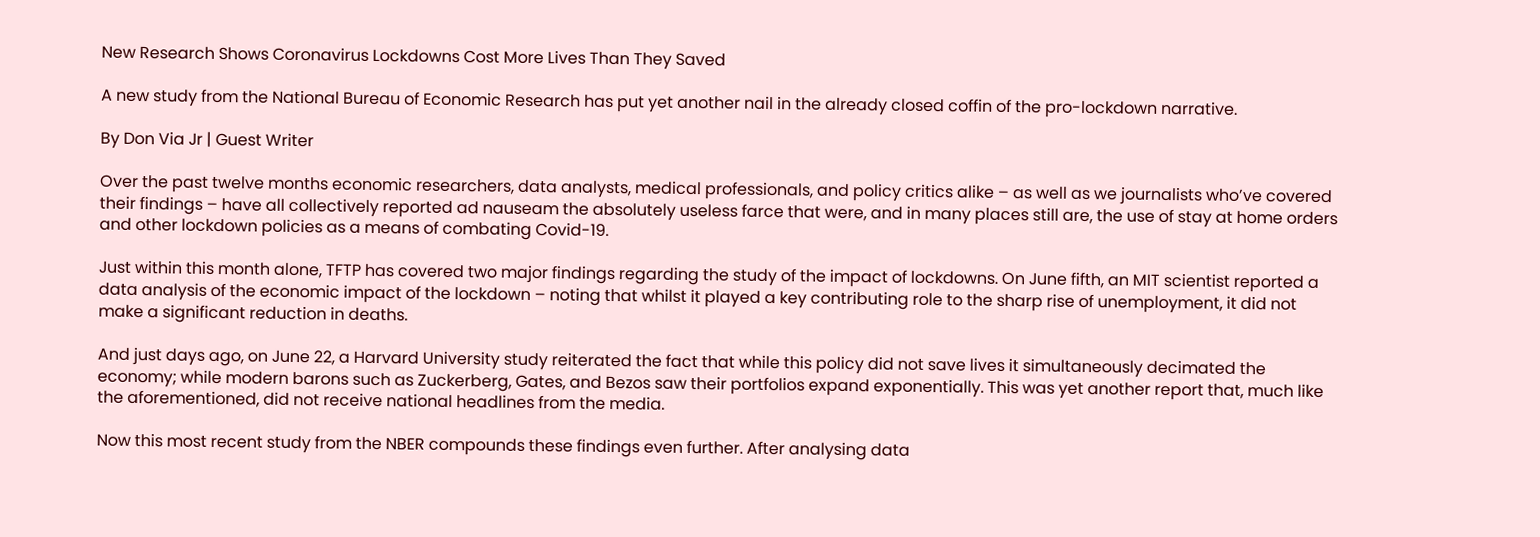New Research Shows Coronavirus Lockdowns Cost More Lives Than They Saved

A new study from the National Bureau of Economic Research has put yet another nail in the already closed coffin of the pro-lockdown narrative.

By Don Via Jr | Guest Writer

Over the past twelve months economic researchers, data analysts, medical professionals, and policy critics alike – as well as we journalists who’ve covered their findings – have all collectively reported ad nauseam the absolutely useless farce that were, and in many places still are, the use of stay at home orders and other lockdown policies as a means of combating Covid-19.

Just within this month alone, TFTP has covered two major findings regarding the study of the impact of lockdowns. On June fifth, an MIT scientist reported a data analysis of the economic impact of the lockdown – noting that whilst it played a key contributing role to the sharp rise of unemployment, it did not make a significant reduction in deaths.

And just days ago, on June 22, a Harvard University study reiterated the fact that while this policy did not save lives it simultaneously decimated the economy; while modern barons such as Zuckerberg, Gates, and Bezos saw their portfolios expand exponentially. This was yet another report that, much like the aforementioned, did not receive national headlines from the media.

Now this most recent study from the NBER compounds these findings even further. After analysing data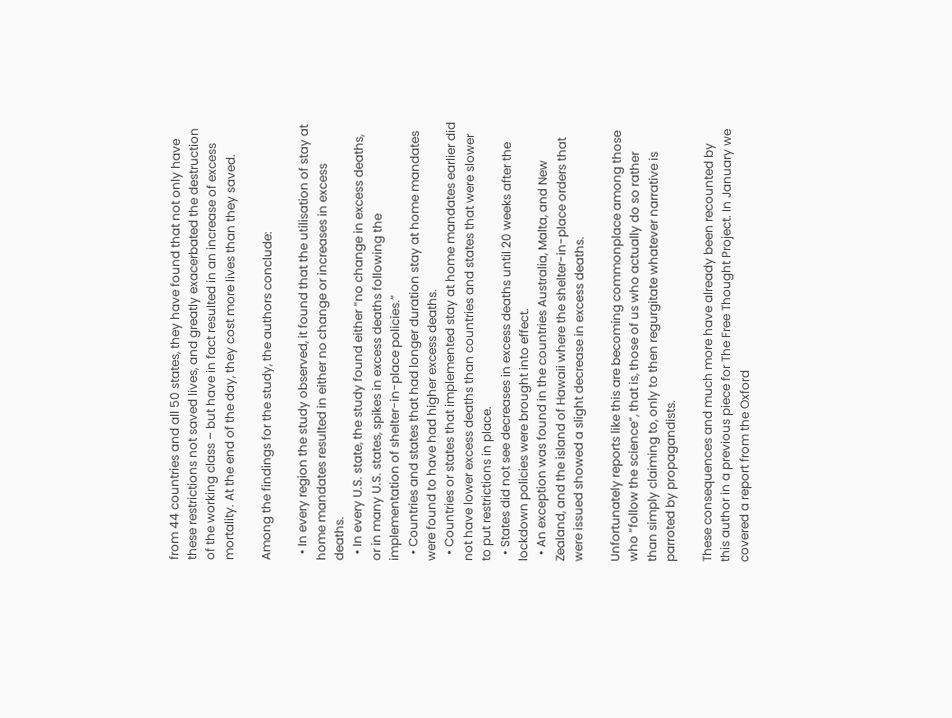from 44 countries and all 50 states, they have found that not only have these restrictions not saved lives, and greatly exacerbated the destruction of the working class – but have in fact resulted in an increase of excess mortality. At the end of the day, they cost more lives than they saved.

Among the findings for the study, the authors conclude:

  • In every region the study observed, it found that the utilisation of stay at home mandates resulted in either no change or increases in excess deaths.
  • In every U.S. state, the study found either “no change in excess deaths, or in many U.S. states, spikes in excess deaths following the implementation of shelter-in-place policies.”
  • Countries and states that had longer duration stay at home mandates were found to have had higher excess deaths.
  • Countries or states that implemented stay at home mandates earlier did not have lower excess deaths than countries and states that were slower to put restrictions in place.
  • States did not see decreases in excess deaths until 20 weeks after the lockdown policies were brought into effect.
  • An exception was found in the countries Australia, Malta, and New Zealand, and the island of Hawaii where the shelter-in-place orders that were issued showed a slight decrease in excess deaths.

Unfortunately reports like this are becoming commonplace among those who “follow the science”, that is, those of us who actually do so rather than simply claiming to, only to then regurgitate whatever narrative is parroted by propagandists.

These consequences and much more have already been recounted by this author in a previous piece for The Free Thought Project. In January we covered a report from the Oxford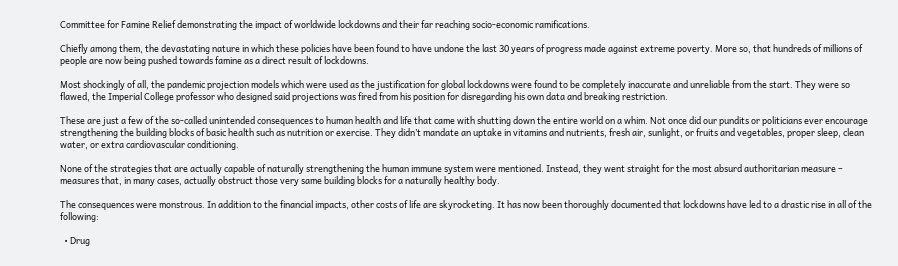Committee for Famine Relief demonstrating the impact of worldwide lockdowns and their far reaching socio-economic ramifications.

Chiefly among them, the devastating nature in which these policies have been found to have undone the last 30 years of progress made against extreme poverty. More so, that hundreds of millions of people are now being pushed towards famine as a direct result of lockdowns.

Most shockingly of all, the pandemic projection models which were used as the justification for global lockdowns were found to be completely inaccurate and unreliable from the start. They were so flawed, the Imperial College professor who designed said projections was fired from his position for disregarding his own data and breaking restriction.

These are just a few of the so-called unintended consequences to human health and life that came with shutting down the entire world on a whim. Not once did our pundits or politicians ever encourage strengthening the building blocks of basic health such as nutrition or exercise. They didn’t mandate an uptake in vitamins and nutrients, fresh air, sunlight, or fruits and vegetables, proper sleep, clean water, or extra cardiovascular conditioning.

None of the strategies that are actually capable of naturally strengthening the human immune system were mentioned. Instead, they went straight for the most absurd authoritarian measure – measures that, in many cases, actually obstruct those very same building blocks for a naturally healthy body.

The consequences were monstrous. In addition to the financial impacts, other costs of life are skyrocketing. It has now been thoroughly documented that lockdowns have led to a drastic rise in all of the following:

  • Drug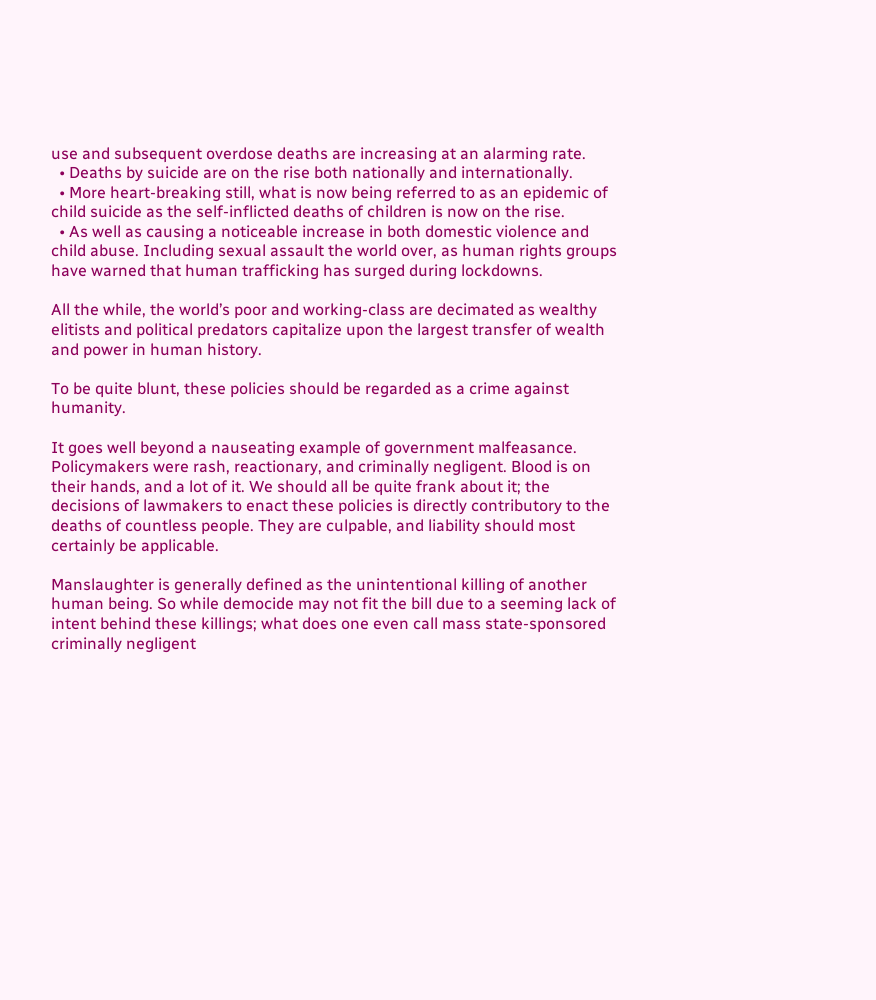use and subsequent overdose deaths are increasing at an alarming rate.
  • Deaths by suicide are on the rise both nationally and internationally.
  • More heart-breaking still, what is now being referred to as an epidemic of child suicide as the self-inflicted deaths of children is now on the rise.
  • As well as causing a noticeable increase in both domestic violence and child abuse. Including sexual assault the world over, as human rights groups have warned that human trafficking has surged during lockdowns.

All the while, the world’s poor and working-class are decimated as wealthy elitists and political predators capitalize upon the largest transfer of wealth and power in human history.

To be quite blunt, these policies should be regarded as a crime against humanity.

It goes well beyond a nauseating example of government malfeasance. Policymakers were rash, reactionary, and criminally negligent. Blood is on their hands, and a lot of it. We should all be quite frank about it; the decisions of lawmakers to enact these policies is directly contributory to the deaths of countless people. They are culpable, and liability should most certainly be applicable.

Manslaughter is generally defined as the unintentional killing of another human being. So while democide may not fit the bill due to a seeming lack of intent behind these killings; what does one even call mass state-sponsored criminally negligent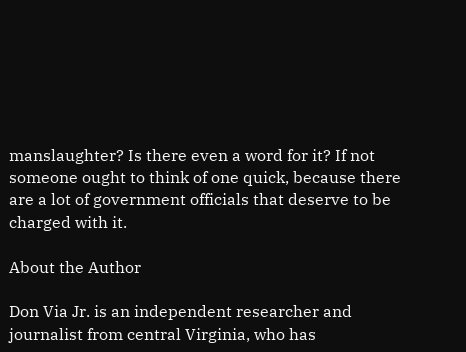manslaughter? Is there even a word for it? If not someone ought to think of one quick, because there are a lot of government officials that deserve to be charged with it.

About the Author

Don Via Jr. is an independent researcher and journalist from central Virginia, who has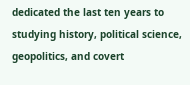dedicated the last ten years to studying history, political science, geopolitics, and covert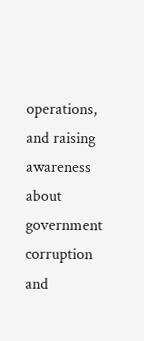operations, and raising awareness about government corruption and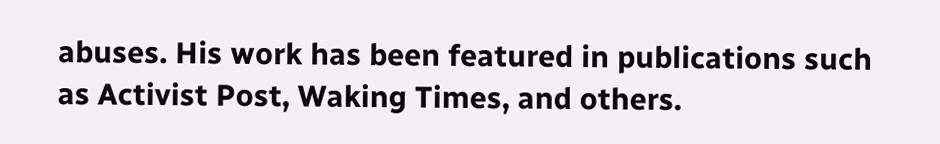abuses. His work has been featured in publications such as Activist Post, Waking Times, and others.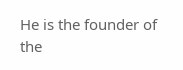He is the founder of the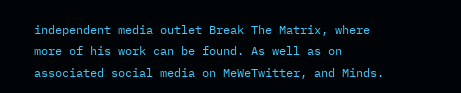independent media outlet Break The Matrix, where more of his work can be found. As well as on associated social media on MeWeTwitter, and Minds.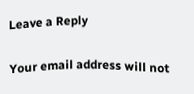Leave a Reply

Your email address will not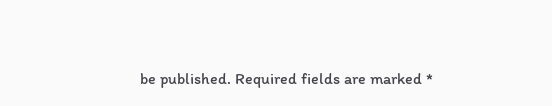be published. Required fields are marked *